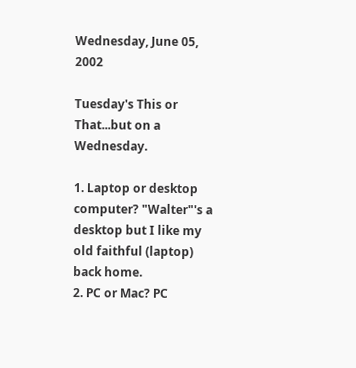Wednesday, June 05, 2002

Tuesday's This or That...but on a Wednesday.

1. Laptop or desktop computer? "Walter"'s a desktop but I like my old faithful (laptop) back home.
2. PC or Mac? PC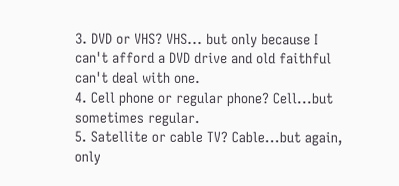3. DVD or VHS? VHS... but only because I can't afford a DVD drive and old faithful can't deal with one.
4. Cell phone or regular phone? Cell...but sometimes regular.
5. Satellite or cable TV? Cable...but again, only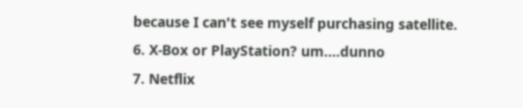because I can't see myself purchasing satellite.
6. X-Box or PlayStation? um....dunno
7. Netflix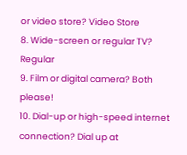or video store? Video Store
8. Wide-screen or regular TV? Regular
9. Film or digital camera? Both please!
10. Dial-up or high-speed internet connection? Dial up at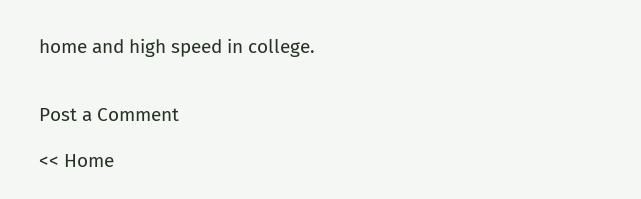home and high speed in college.


Post a Comment

<< Home